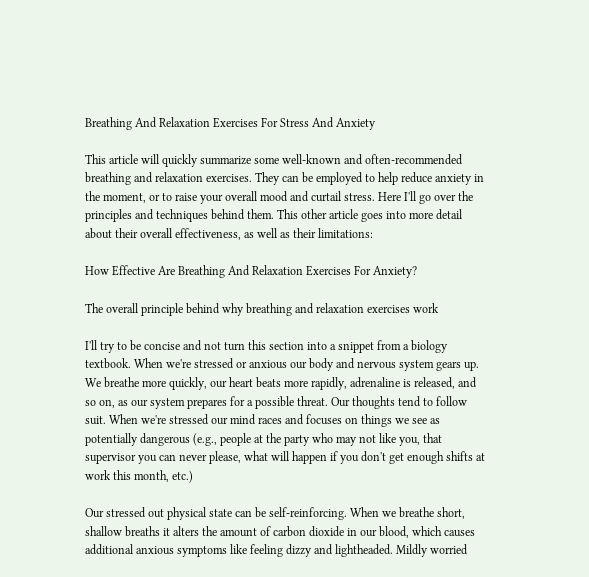Breathing And Relaxation Exercises For Stress And Anxiety

This article will quickly summarize some well-known and often-recommended breathing and relaxation exercises. They can be employed to help reduce anxiety in the moment, or to raise your overall mood and curtail stress. Here I'll go over the principles and techniques behind them. This other article goes into more detail about their overall effectiveness, as well as their limitations:

How Effective Are Breathing And Relaxation Exercises For Anxiety?

The overall principle behind why breathing and relaxation exercises work

I'll try to be concise and not turn this section into a snippet from a biology textbook. When we're stressed or anxious our body and nervous system gears up. We breathe more quickly, our heart beats more rapidly, adrenaline is released, and so on, as our system prepares for a possible threat. Our thoughts tend to follow suit. When we're stressed our mind races and focuses on things we see as potentially dangerous (e.g., people at the party who may not like you, that supervisor you can never please, what will happen if you don't get enough shifts at work this month, etc.)

Our stressed out physical state can be self-reinforcing. When we breathe short, shallow breaths it alters the amount of carbon dioxide in our blood, which causes additional anxious symptoms like feeling dizzy and lightheaded. Mildly worried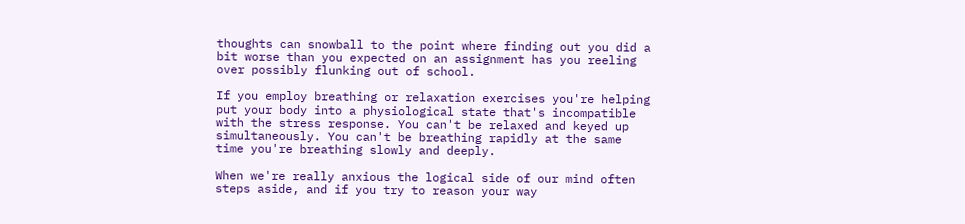thoughts can snowball to the point where finding out you did a bit worse than you expected on an assignment has you reeling over possibly flunking out of school.

If you employ breathing or relaxation exercises you're helping put your body into a physiological state that's incompatible with the stress response. You can't be relaxed and keyed up simultaneously. You can't be breathing rapidly at the same time you're breathing slowly and deeply.

When we're really anxious the logical side of our mind often steps aside, and if you try to reason your way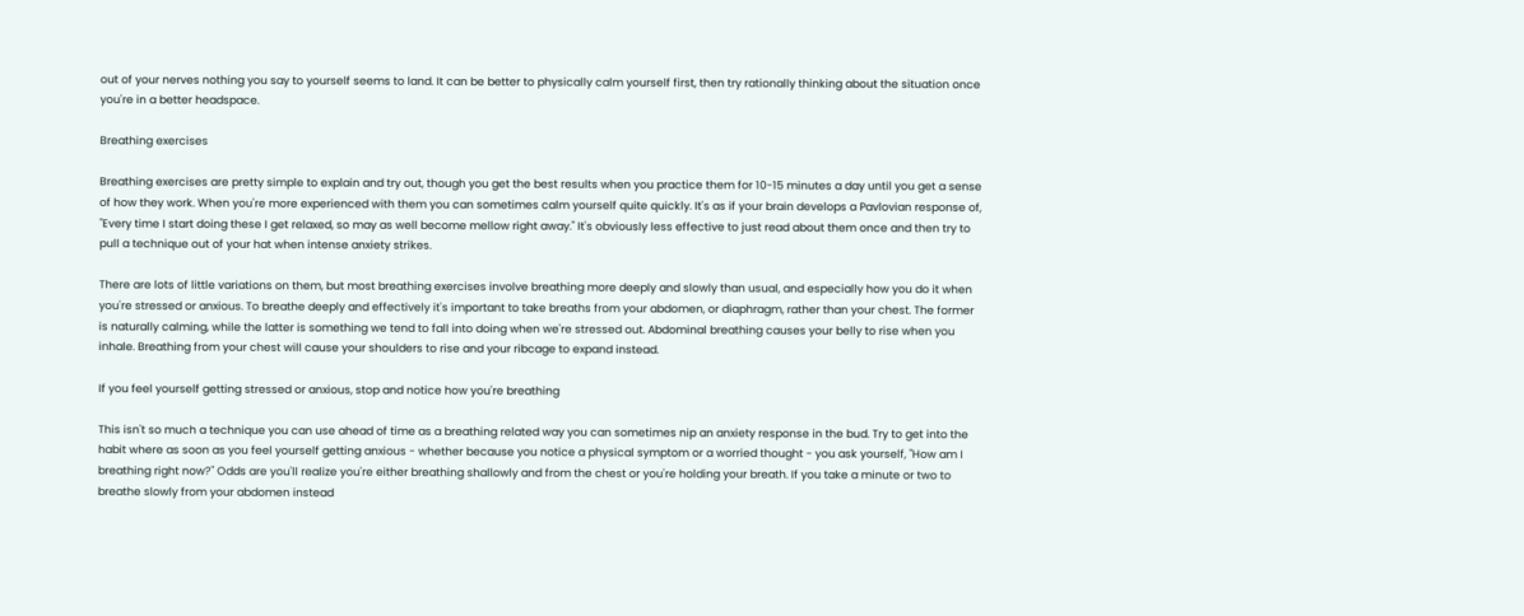out of your nerves nothing you say to yourself seems to land. It can be better to physically calm yourself first, then try rationally thinking about the situation once you're in a better headspace.

Breathing exercises

Breathing exercises are pretty simple to explain and try out, though you get the best results when you practice them for 10-15 minutes a day until you get a sense of how they work. When you're more experienced with them you can sometimes calm yourself quite quickly. It's as if your brain develops a Pavlovian response of, "Every time I start doing these I get relaxed, so may as well become mellow right away." It's obviously less effective to just read about them once and then try to pull a technique out of your hat when intense anxiety strikes.

There are lots of little variations on them, but most breathing exercises involve breathing more deeply and slowly than usual, and especially how you do it when you're stressed or anxious. To breathe deeply and effectively it's important to take breaths from your abdomen, or diaphragm, rather than your chest. The former is naturally calming, while the latter is something we tend to fall into doing when we're stressed out. Abdominal breathing causes your belly to rise when you inhale. Breathing from your chest will cause your shoulders to rise and your ribcage to expand instead.

If you feel yourself getting stressed or anxious, stop and notice how you're breathing

This isn't so much a technique you can use ahead of time as a breathing related way you can sometimes nip an anxiety response in the bud. Try to get into the habit where as soon as you feel yourself getting anxious - whether because you notice a physical symptom or a worried thought - you ask yourself, "How am I breathing right now?" Odds are you'll realize you're either breathing shallowly and from the chest or you're holding your breath. If you take a minute or two to breathe slowly from your abdomen instead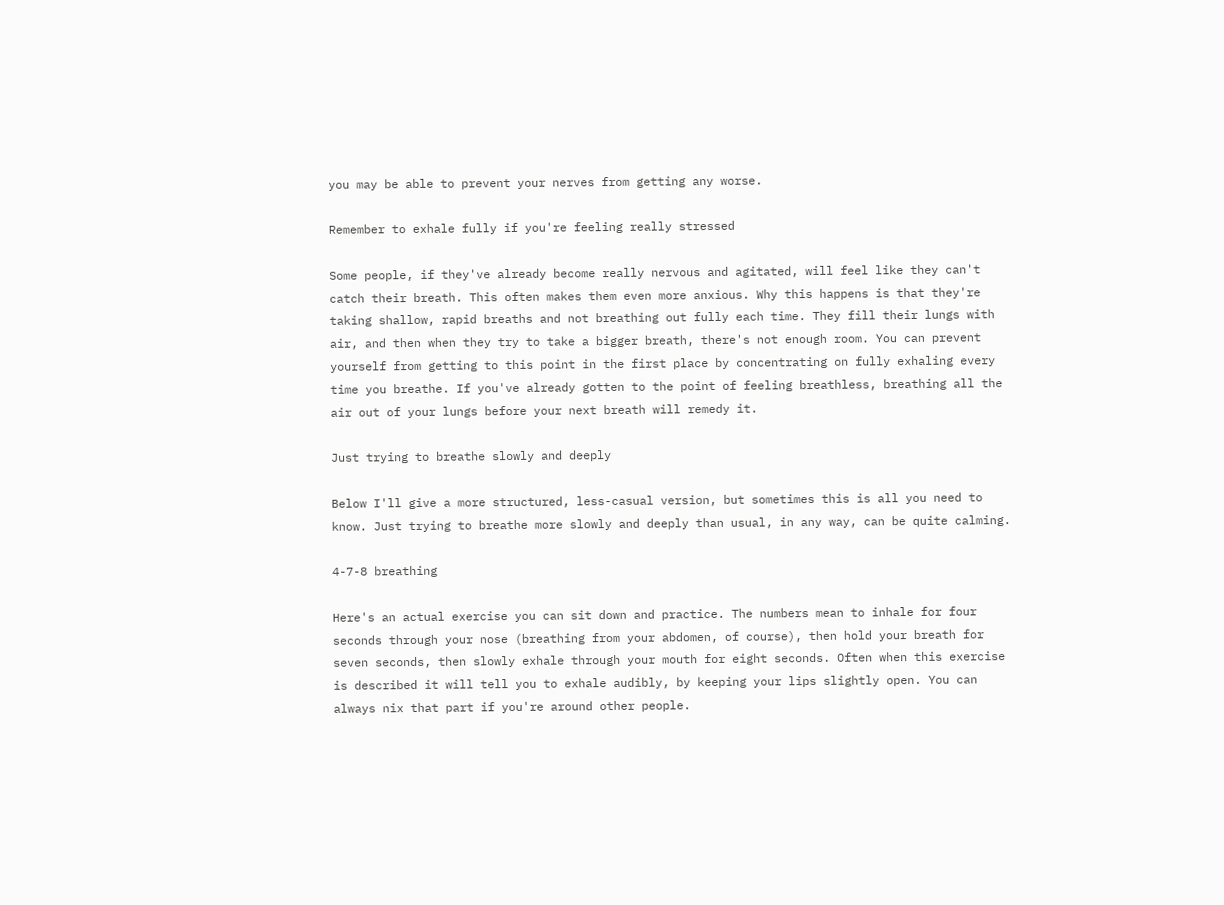you may be able to prevent your nerves from getting any worse.

Remember to exhale fully if you're feeling really stressed

Some people, if they've already become really nervous and agitated, will feel like they can't catch their breath. This often makes them even more anxious. Why this happens is that they're taking shallow, rapid breaths and not breathing out fully each time. They fill their lungs with air, and then when they try to take a bigger breath, there's not enough room. You can prevent yourself from getting to this point in the first place by concentrating on fully exhaling every time you breathe. If you've already gotten to the point of feeling breathless, breathing all the air out of your lungs before your next breath will remedy it.

Just trying to breathe slowly and deeply

Below I'll give a more structured, less-casual version, but sometimes this is all you need to know. Just trying to breathe more slowly and deeply than usual, in any way, can be quite calming.

4-7-8 breathing

Here's an actual exercise you can sit down and practice. The numbers mean to inhale for four seconds through your nose (breathing from your abdomen, of course), then hold your breath for seven seconds, then slowly exhale through your mouth for eight seconds. Often when this exercise is described it will tell you to exhale audibly, by keeping your lips slightly open. You can always nix that part if you're around other people.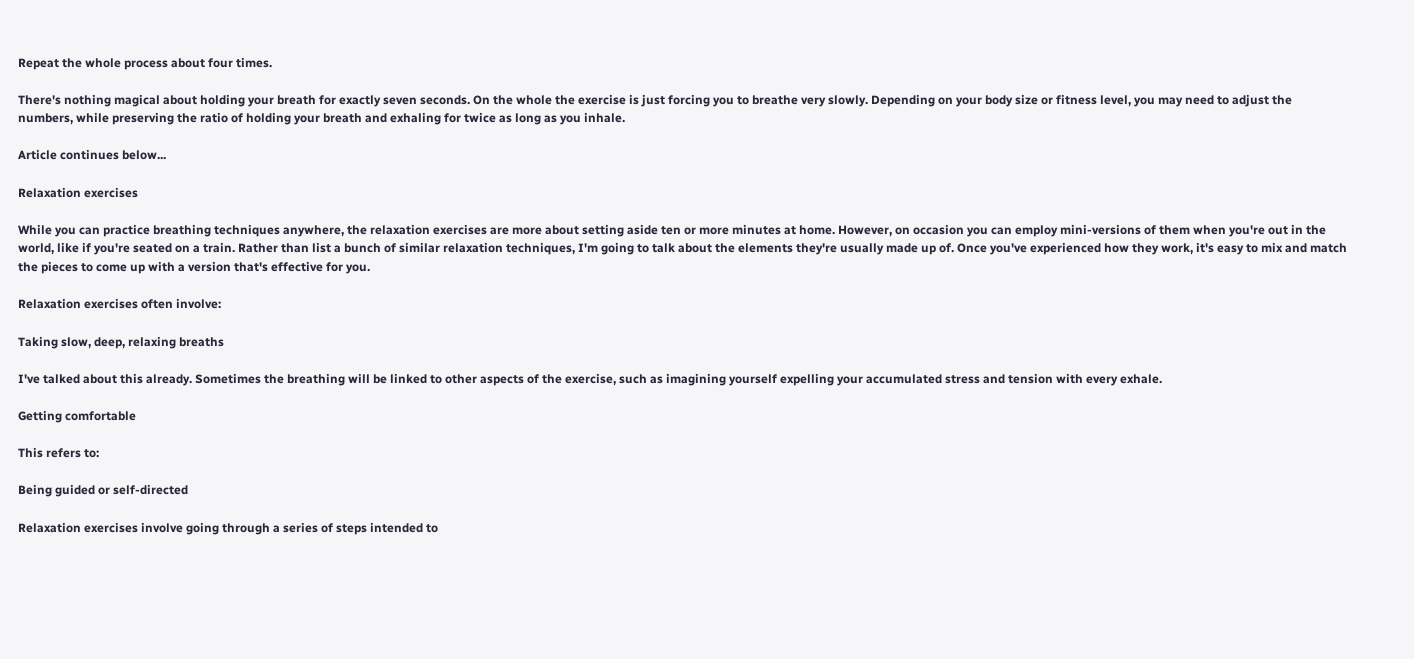Repeat the whole process about four times.

There's nothing magical about holding your breath for exactly seven seconds. On the whole the exercise is just forcing you to breathe very slowly. Depending on your body size or fitness level, you may need to adjust the numbers, while preserving the ratio of holding your breath and exhaling for twice as long as you inhale.

Article continues below...

Relaxation exercises

While you can practice breathing techniques anywhere, the relaxation exercises are more about setting aside ten or more minutes at home. However, on occasion you can employ mini-versions of them when you're out in the world, like if you're seated on a train. Rather than list a bunch of similar relaxation techniques, I'm going to talk about the elements they're usually made up of. Once you've experienced how they work, it's easy to mix and match the pieces to come up with a version that's effective for you.

Relaxation exercises often involve:

Taking slow, deep, relaxing breaths

I've talked about this already. Sometimes the breathing will be linked to other aspects of the exercise, such as imagining yourself expelling your accumulated stress and tension with every exhale.

Getting comfortable

This refers to:

Being guided or self-directed

Relaxation exercises involve going through a series of steps intended to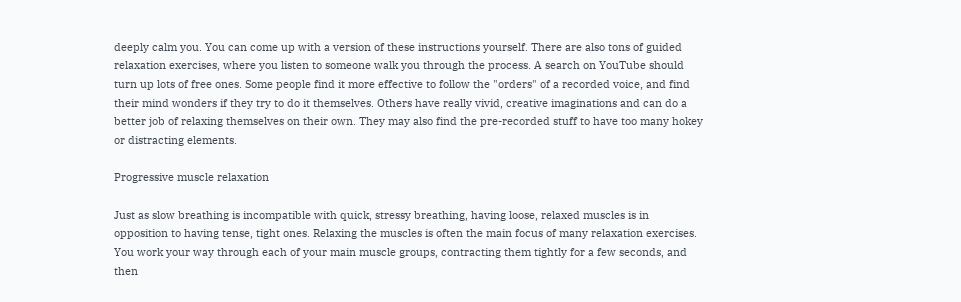deeply calm you. You can come up with a version of these instructions yourself. There are also tons of guided relaxation exercises, where you listen to someone walk you through the process. A search on YouTube should turn up lots of free ones. Some people find it more effective to follow the "orders" of a recorded voice, and find their mind wonders if they try to do it themselves. Others have really vivid, creative imaginations and can do a better job of relaxing themselves on their own. They may also find the pre-recorded stuff to have too many hokey or distracting elements.

Progressive muscle relaxation

Just as slow breathing is incompatible with quick, stressy breathing, having loose, relaxed muscles is in opposition to having tense, tight ones. Relaxing the muscles is often the main focus of many relaxation exercises. You work your way through each of your main muscle groups, contracting them tightly for a few seconds, and then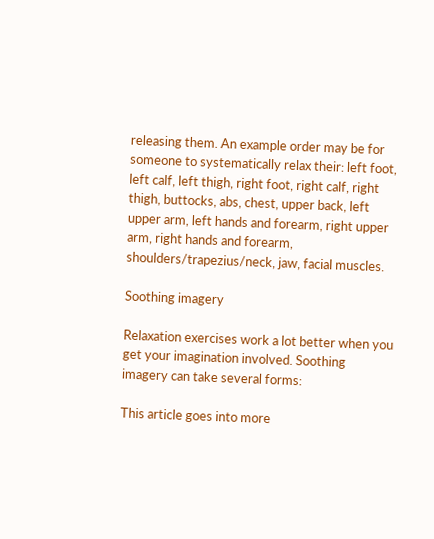releasing them. An example order may be for someone to systematically relax their: left foot, left calf, left thigh, right foot, right calf, right thigh, buttocks, abs, chest, upper back, left upper arm, left hands and forearm, right upper arm, right hands and forearm, shoulders/trapezius/neck, jaw, facial muscles.

Soothing imagery

Relaxation exercises work a lot better when you get your imagination involved. Soothing imagery can take several forms:

This article goes into more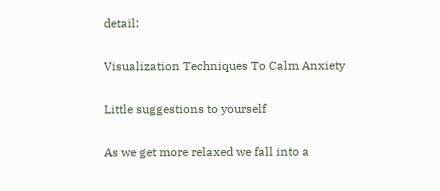detail:

Visualization Techniques To Calm Anxiety

Little suggestions to yourself

As we get more relaxed we fall into a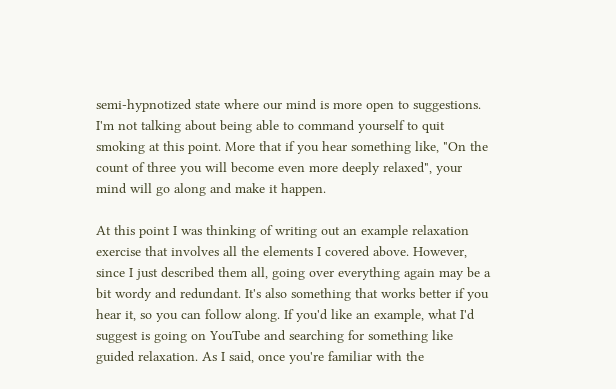semi-hypnotized state where our mind is more open to suggestions. I'm not talking about being able to command yourself to quit smoking at this point. More that if you hear something like, "On the count of three you will become even more deeply relaxed", your mind will go along and make it happen.

At this point I was thinking of writing out an example relaxation exercise that involves all the elements I covered above. However, since I just described them all, going over everything again may be a bit wordy and redundant. It's also something that works better if you hear it, so you can follow along. If you'd like an example, what I'd suggest is going on YouTube and searching for something like guided relaxation. As I said, once you're familiar with the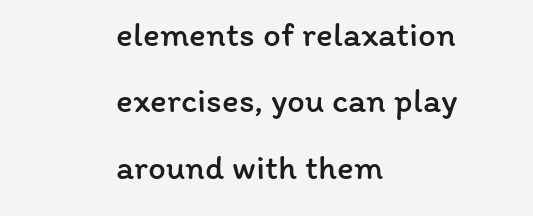elements of relaxation exercises, you can play around with them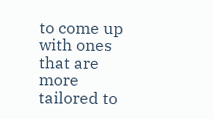to come up with ones that are more tailored to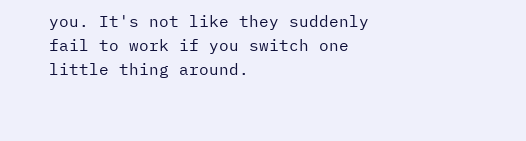you. It's not like they suddenly fail to work if you switch one little thing around.